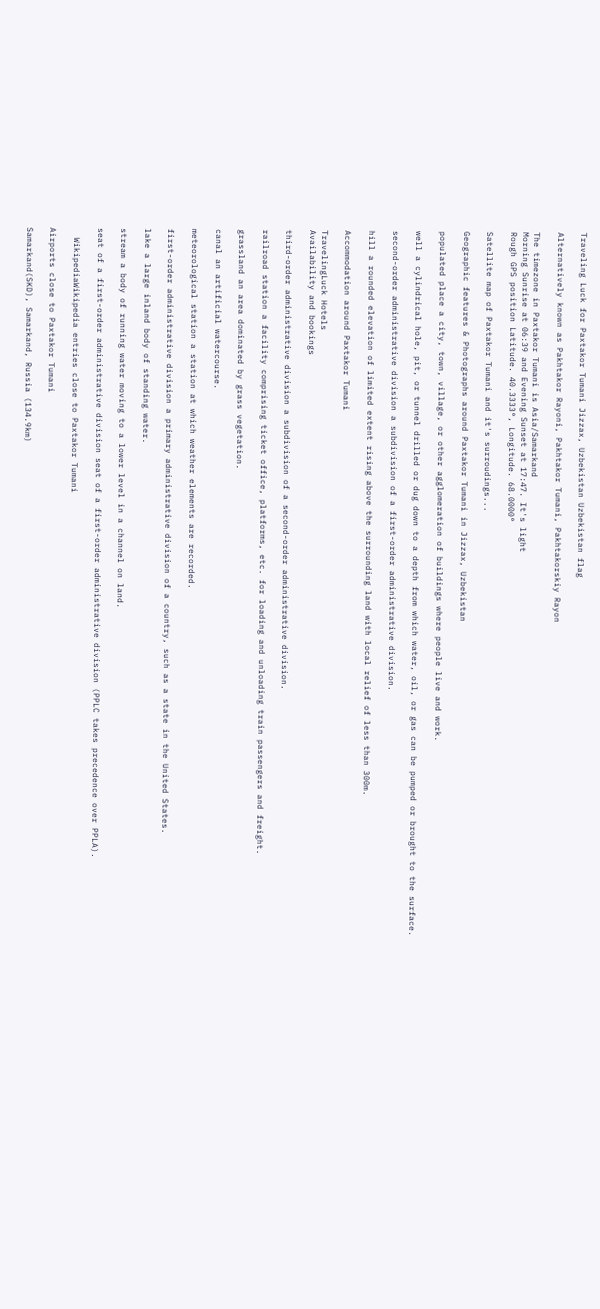Traveling Luck for Paxtakor Tumani Jizzax, Uzbekistan Uzbekistan flag

Alternatively known as Pakhtakor Rayoni, Pakhtakor Tumani, Pakhtakorskiy Rayon

The timezone in Paxtakor Tumani is Asia/Samarkand
Morning Sunrise at 06:39 and Evening Sunset at 17:47. It's light
Rough GPS position Latitude. 40.3333°, Longitude. 68.0000°

Satellite map of Paxtakor Tumani and it's surroudings...

Geographic features & Photographs around Paxtakor Tumani in Jizzax, Uzbekistan

populated place a city, town, village, or other agglomeration of buildings where people live and work.

well a cylindrical hole, pit, or tunnel drilled or dug down to a depth from which water, oil, or gas can be pumped or brought to the surface.

second-order administrative division a subdivision of a first-order administrative division.

hill a rounded elevation of limited extent rising above the surrounding land with local relief of less than 300m.

Accommodation around Paxtakor Tumani

TravelingLuck Hotels
Availability and bookings

third-order administrative division a subdivision of a second-order administrative division.

railroad station a facility comprising ticket office, platforms, etc. for loading and unloading train passengers and freight.

grassland an area dominated by grass vegetation.

canal an artificial watercourse.

meteorological station a station at which weather elements are recorded.

first-order administrative division a primary administrative division of a country, such as a state in the United States.

lake a large inland body of standing water.

stream a body of running water moving to a lower level in a channel on land.

seat of a first-order administrative division seat of a first-order administrative division (PPLC takes precedence over PPLA).

  WikipediaWikipedia entries close to Paxtakor Tumani

Airports close to Paxtakor Tumani

Samarkand(SKD), Samarkand, Russia (134.9km)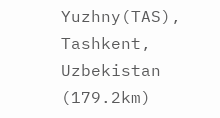Yuzhny(TAS), Tashkent, Uzbekistan (179.2km)